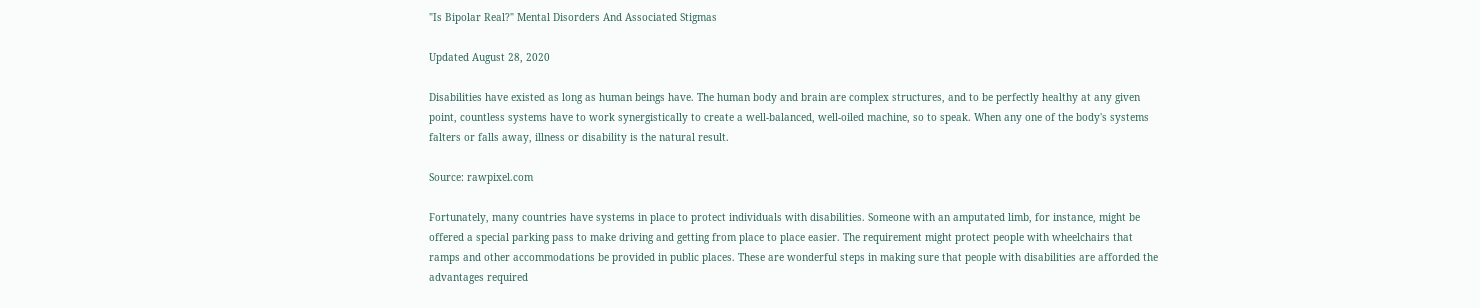"Is Bipolar Real?" Mental Disorders And Associated Stigmas

Updated August 28, 2020

Disabilities have existed as long as human beings have. The human body and brain are complex structures, and to be perfectly healthy at any given point, countless systems have to work synergistically to create a well-balanced, well-oiled machine, so to speak. When any one of the body's systems falters or falls away, illness or disability is the natural result.

Source: rawpixel.com

Fortunately, many countries have systems in place to protect individuals with disabilities. Someone with an amputated limb, for instance, might be offered a special parking pass to make driving and getting from place to place easier. The requirement might protect people with wheelchairs that ramps and other accommodations be provided in public places. These are wonderful steps in making sure that people with disabilities are afforded the advantages required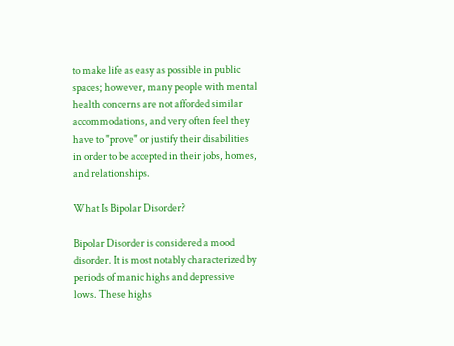to make life as easy as possible in public spaces; however, many people with mental health concerns are not afforded similar accommodations, and very often feel they have to "prove" or justify their disabilities in order to be accepted in their jobs, homes, and relationships.

What Is Bipolar Disorder?

Bipolar Disorder is considered a mood disorder. It is most notably characterized by periods of manic highs and depressive lows. These highs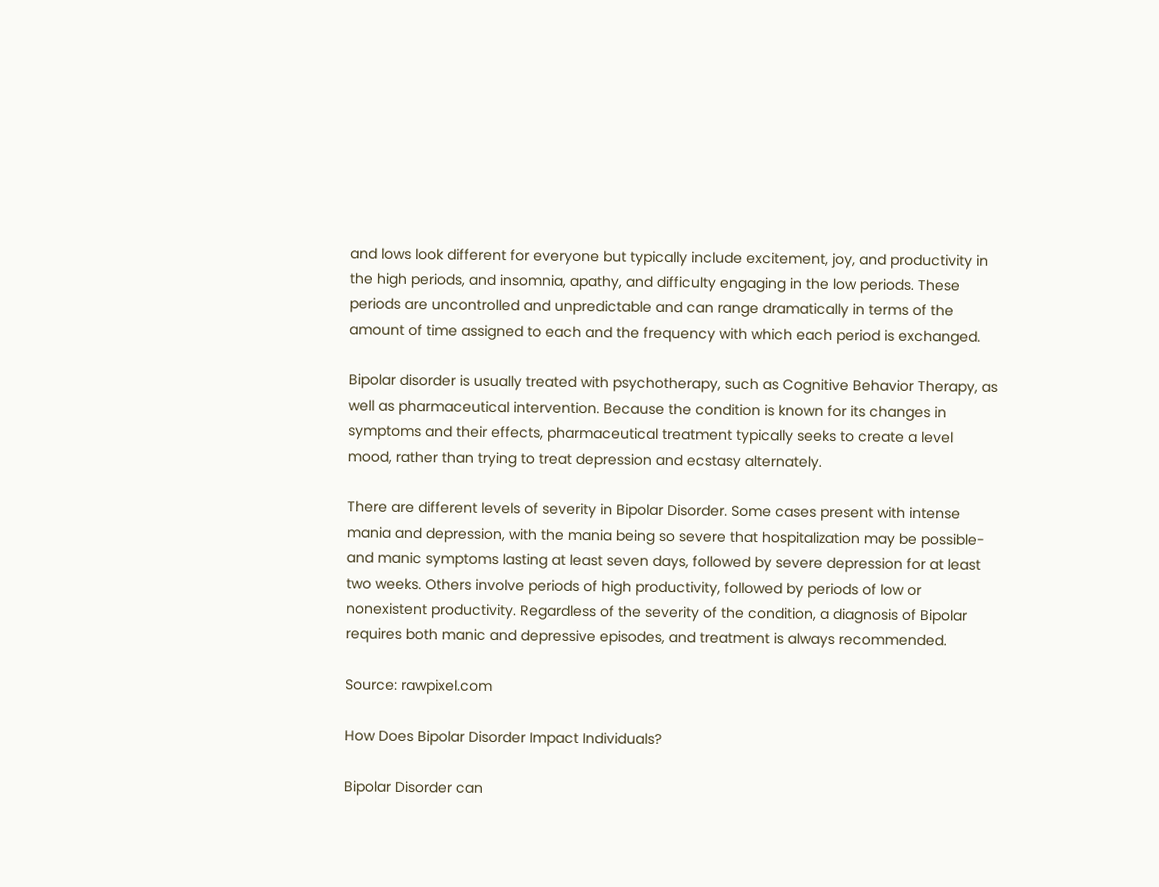and lows look different for everyone but typically include excitement, joy, and productivity in the high periods, and insomnia, apathy, and difficulty engaging in the low periods. These periods are uncontrolled and unpredictable and can range dramatically in terms of the amount of time assigned to each and the frequency with which each period is exchanged.

Bipolar disorder is usually treated with psychotherapy, such as Cognitive Behavior Therapy, as well as pharmaceutical intervention. Because the condition is known for its changes in symptoms and their effects, pharmaceutical treatment typically seeks to create a level mood, rather than trying to treat depression and ecstasy alternately.

There are different levels of severity in Bipolar Disorder. Some cases present with intense mania and depression, with the mania being so severe that hospitalization may be possible-and manic symptoms lasting at least seven days, followed by severe depression for at least two weeks. Others involve periods of high productivity, followed by periods of low or nonexistent productivity. Regardless of the severity of the condition, a diagnosis of Bipolar requires both manic and depressive episodes, and treatment is always recommended.

Source: rawpixel.com

How Does Bipolar Disorder Impact Individuals?

Bipolar Disorder can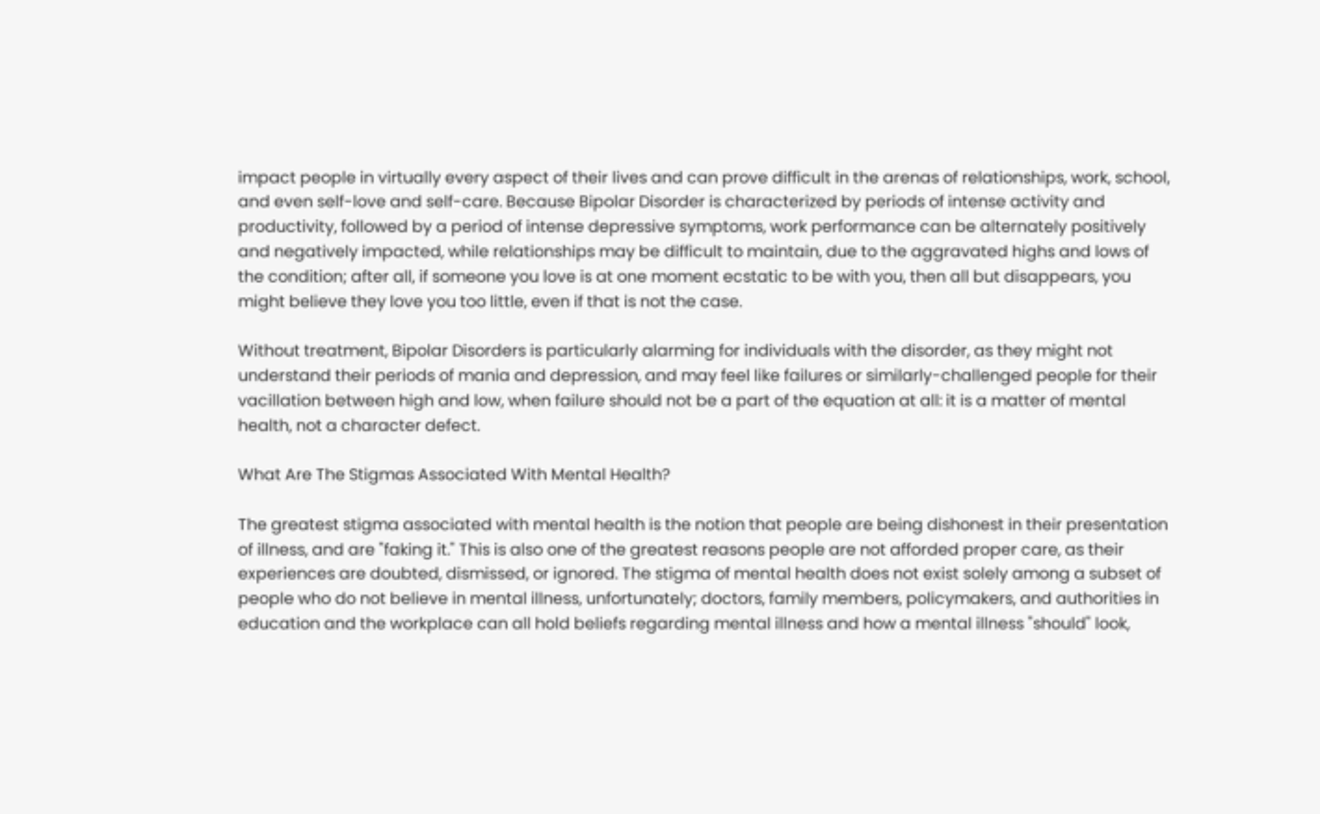impact people in virtually every aspect of their lives and can prove difficult in the arenas of relationships, work, school, and even self-love and self-care. Because Bipolar Disorder is characterized by periods of intense activity and productivity, followed by a period of intense depressive symptoms, work performance can be alternately positively and negatively impacted, while relationships may be difficult to maintain, due to the aggravated highs and lows of the condition; after all, if someone you love is at one moment ecstatic to be with you, then all but disappears, you might believe they love you too little, even if that is not the case.

Without treatment, Bipolar Disorders is particularly alarming for individuals with the disorder, as they might not understand their periods of mania and depression, and may feel like failures or similarly-challenged people for their vacillation between high and low, when failure should not be a part of the equation at all: it is a matter of mental health, not a character defect.

What Are The Stigmas Associated With Mental Health?

The greatest stigma associated with mental health is the notion that people are being dishonest in their presentation of illness, and are "faking it." This is also one of the greatest reasons people are not afforded proper care, as their experiences are doubted, dismissed, or ignored. The stigma of mental health does not exist solely among a subset of people who do not believe in mental illness, unfortunately; doctors, family members, policymakers, and authorities in education and the workplace can all hold beliefs regarding mental illness and how a mental illness "should" look,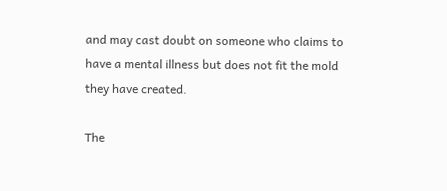and may cast doubt on someone who claims to have a mental illness but does not fit the mold they have created.

The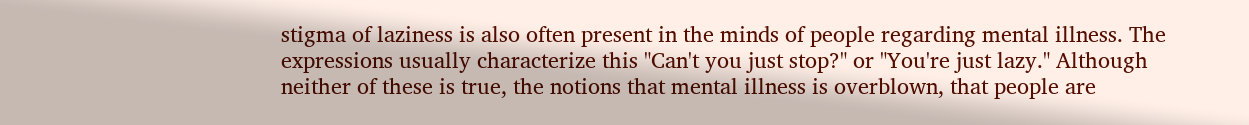stigma of laziness is also often present in the minds of people regarding mental illness. The expressions usually characterize this "Can't you just stop?" or "You're just lazy." Although neither of these is true, the notions that mental illness is overblown, that people are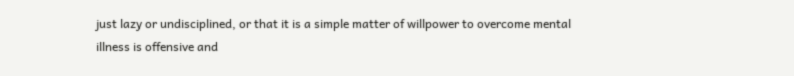just lazy or undisciplined, or that it is a simple matter of willpower to overcome mental illness is offensive and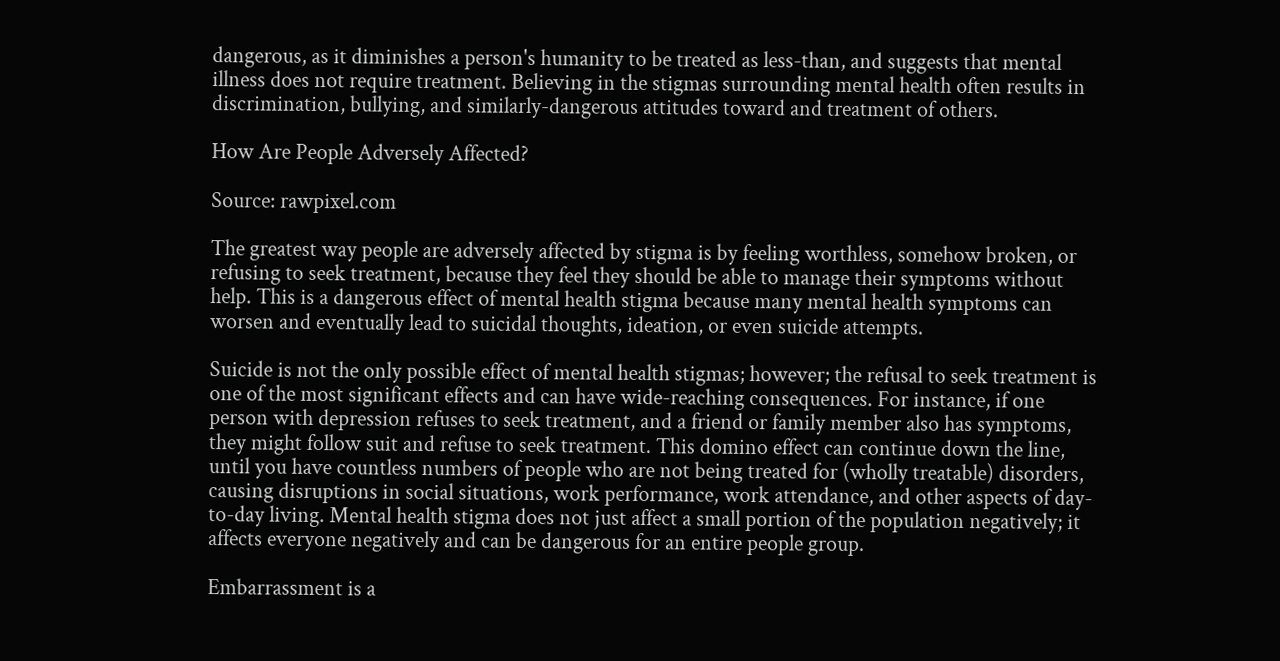dangerous, as it diminishes a person's humanity to be treated as less-than, and suggests that mental illness does not require treatment. Believing in the stigmas surrounding mental health often results in discrimination, bullying, and similarly-dangerous attitudes toward and treatment of others.

How Are People Adversely Affected?

Source: rawpixel.com

The greatest way people are adversely affected by stigma is by feeling worthless, somehow broken, or refusing to seek treatment, because they feel they should be able to manage their symptoms without help. This is a dangerous effect of mental health stigma because many mental health symptoms can worsen and eventually lead to suicidal thoughts, ideation, or even suicide attempts.

Suicide is not the only possible effect of mental health stigmas; however; the refusal to seek treatment is one of the most significant effects and can have wide-reaching consequences. For instance, if one person with depression refuses to seek treatment, and a friend or family member also has symptoms, they might follow suit and refuse to seek treatment. This domino effect can continue down the line, until you have countless numbers of people who are not being treated for (wholly treatable) disorders, causing disruptions in social situations, work performance, work attendance, and other aspects of day-to-day living. Mental health stigma does not just affect a small portion of the population negatively; it affects everyone negatively and can be dangerous for an entire people group.

Embarrassment is a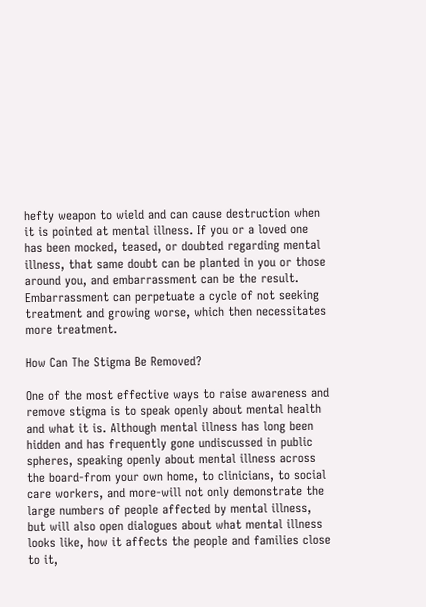hefty weapon to wield and can cause destruction when it is pointed at mental illness. If you or a loved one has been mocked, teased, or doubted regarding mental illness, that same doubt can be planted in you or those around you, and embarrassment can be the result. Embarrassment can perpetuate a cycle of not seeking treatment and growing worse, which then necessitates more treatment.

How Can The Stigma Be Removed?

One of the most effective ways to raise awareness and remove stigma is to speak openly about mental health and what it is. Although mental illness has long been hidden and has frequently gone undiscussed in public spheres, speaking openly about mental illness across the board-from your own home, to clinicians, to social care workers, and more-will not only demonstrate the large numbers of people affected by mental illness, but will also open dialogues about what mental illness looks like, how it affects the people and families close to it,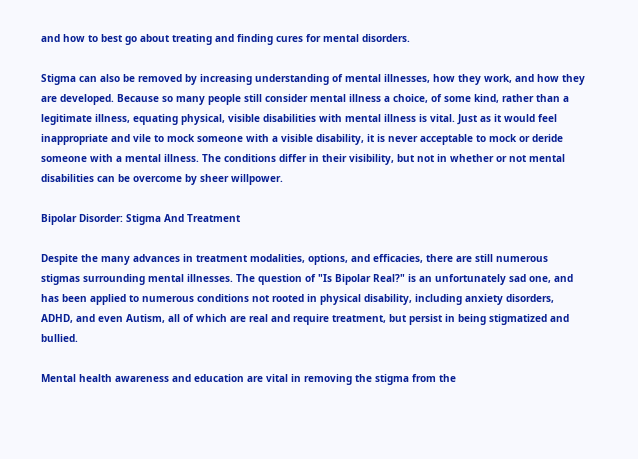and how to best go about treating and finding cures for mental disorders.

Stigma can also be removed by increasing understanding of mental illnesses, how they work, and how they are developed. Because so many people still consider mental illness a choice, of some kind, rather than a legitimate illness, equating physical, visible disabilities with mental illness is vital. Just as it would feel inappropriate and vile to mock someone with a visible disability, it is never acceptable to mock or deride someone with a mental illness. The conditions differ in their visibility, but not in whether or not mental disabilities can be overcome by sheer willpower.

Bipolar Disorder: Stigma And Treatment

Despite the many advances in treatment modalities, options, and efficacies, there are still numerous stigmas surrounding mental illnesses. The question of "Is Bipolar Real?" is an unfortunately sad one, and has been applied to numerous conditions not rooted in physical disability, including anxiety disorders, ADHD, and even Autism, all of which are real and require treatment, but persist in being stigmatized and bullied.

Mental health awareness and education are vital in removing the stigma from the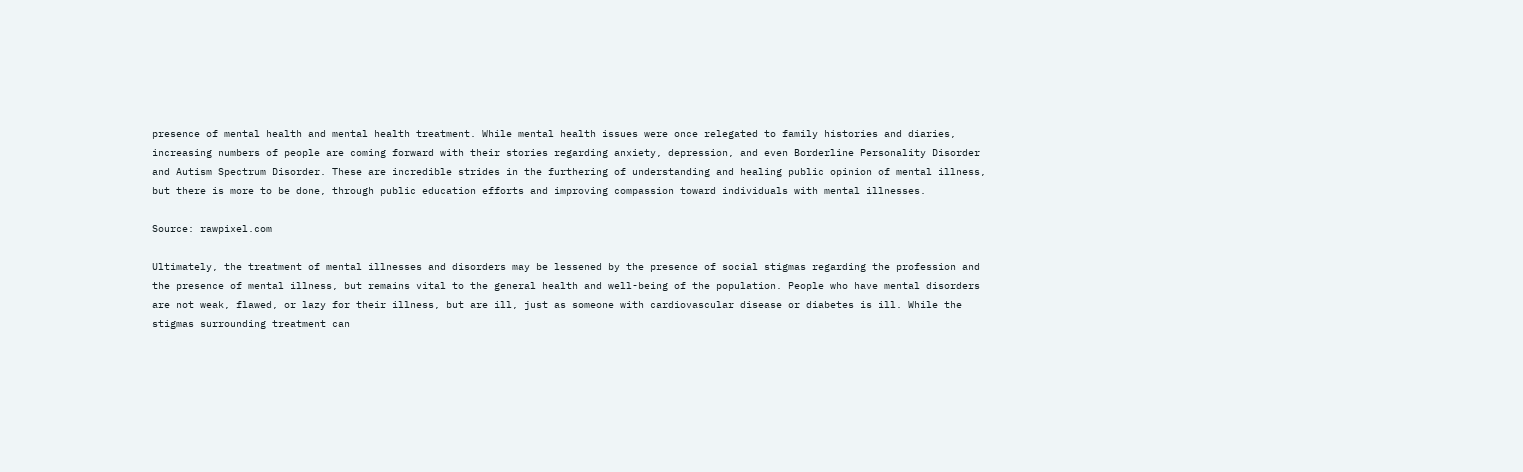presence of mental health and mental health treatment. While mental health issues were once relegated to family histories and diaries, increasing numbers of people are coming forward with their stories regarding anxiety, depression, and even Borderline Personality Disorder and Autism Spectrum Disorder. These are incredible strides in the furthering of understanding and healing public opinion of mental illness, but there is more to be done, through public education efforts and improving compassion toward individuals with mental illnesses.

Source: rawpixel.com

Ultimately, the treatment of mental illnesses and disorders may be lessened by the presence of social stigmas regarding the profession and the presence of mental illness, but remains vital to the general health and well-being of the population. People who have mental disorders are not weak, flawed, or lazy for their illness, but are ill, just as someone with cardiovascular disease or diabetes is ill. While the stigmas surrounding treatment can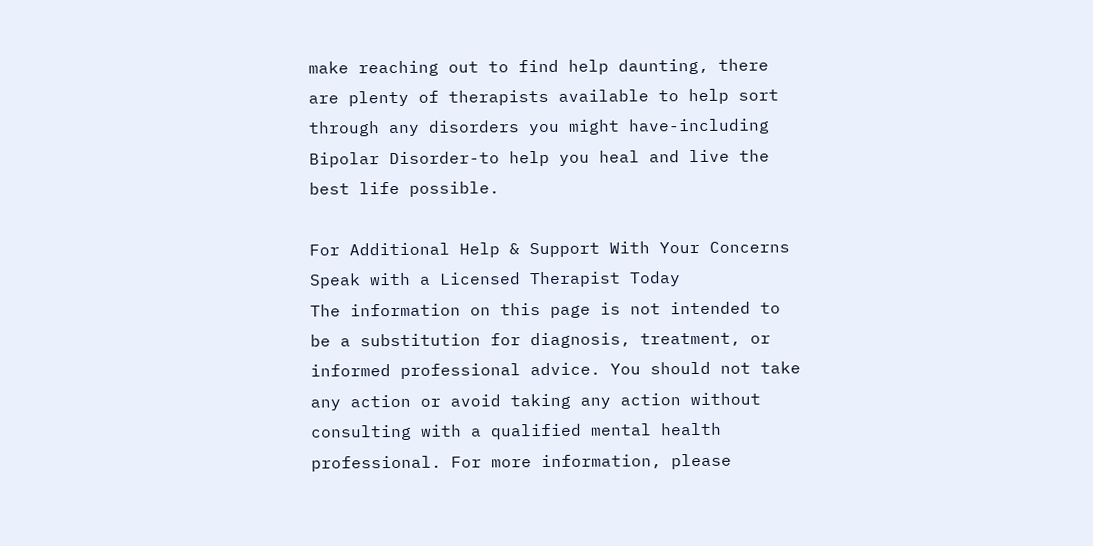make reaching out to find help daunting, there are plenty of therapists available to help sort through any disorders you might have-including Bipolar Disorder-to help you heal and live the best life possible.

For Additional Help & Support With Your Concerns
Speak with a Licensed Therapist Today
The information on this page is not intended to be a substitution for diagnosis, treatment, or informed professional advice. You should not take any action or avoid taking any action without consulting with a qualified mental health professional. For more information, please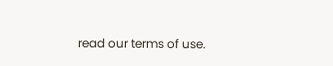read our terms of use.